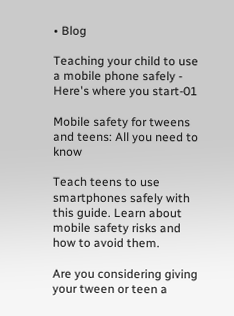• Blog

Teaching your child to use a mobile phone safely - Here's where you start-01

Mobile safety for tweens and teens: All you need to know

Teach teens to use smartphones safely with this guide. Learn about mobile safety risks and how to avoid them.

Are you considering giving your tween or teen a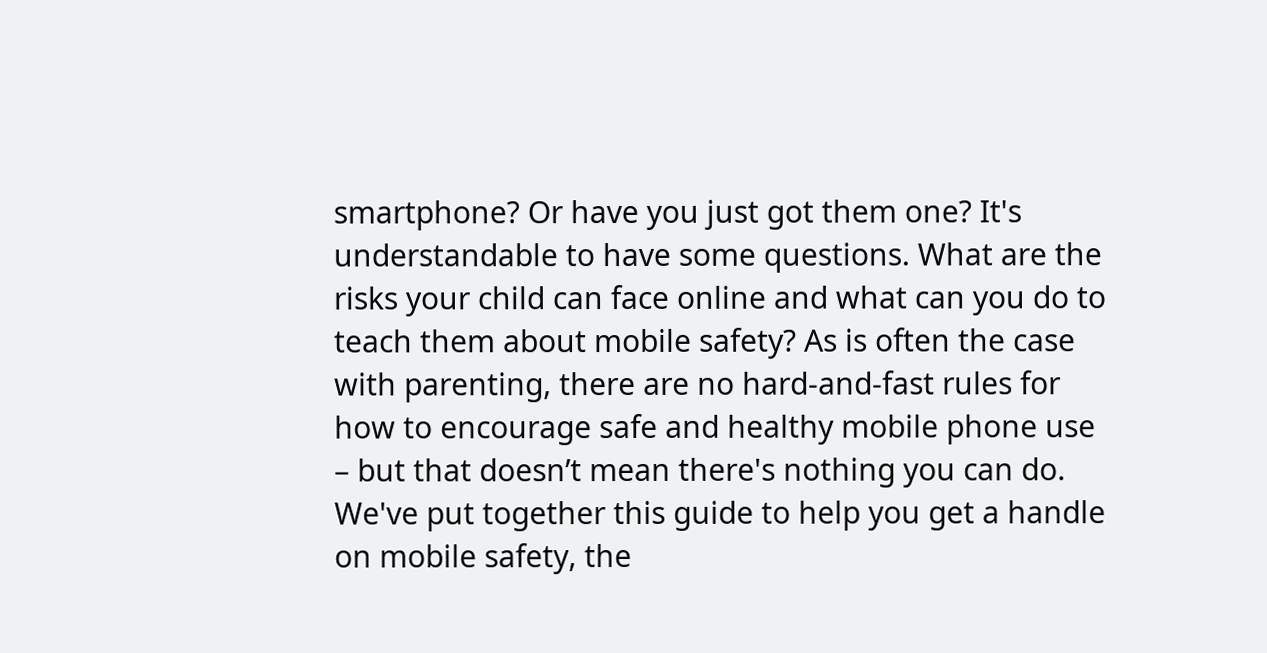smartphone? Or have you just got them one? It's understandable to have some questions. What are the risks your child can face online and what can you do to teach them about mobile safety? As is often the case with parenting, there are no hard-and-fast rules for how to encourage safe and healthy mobile phone use – but that doesn’t mean there's nothing you can do. We've put together this guide to help you get a handle on mobile safety, the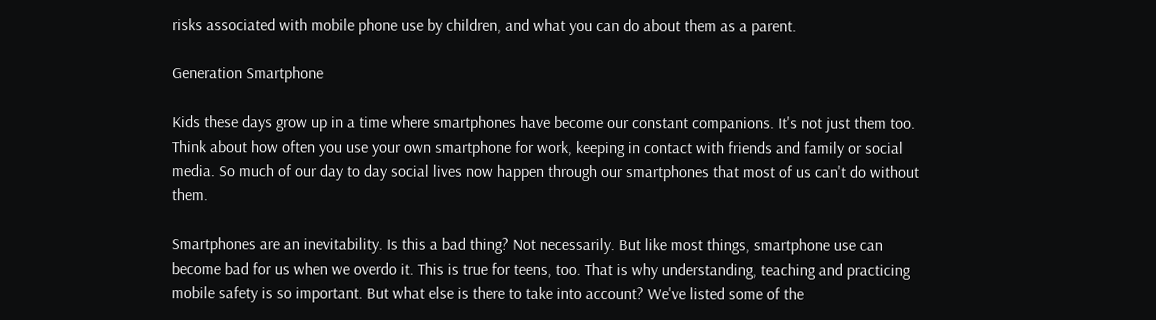risks associated with mobile phone use by children, and what you can do about them as a parent.

Generation Smartphone

Kids these days grow up in a time where smartphones have become our constant companions. It's not just them too. Think about how often you use your own smartphone for work, keeping in contact with friends and family or social media. So much of our day to day social lives now happen through our smartphones that most of us can't do without them.

Smartphones are an inevitability. Is this a bad thing? Not necessarily. But like most things, smartphone use can become bad for us when we overdo it. This is true for teens, too. That is why understanding, teaching and practicing mobile safety is so important. But what else is there to take into account? We've listed some of the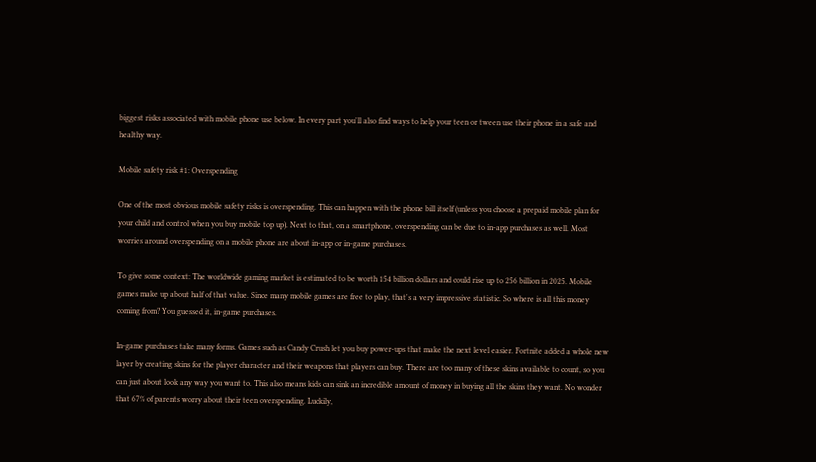biggest risks associated with mobile phone use below. In every part you'll also find ways to help your teen or tween use their phone in a safe and healthy way.

Mobile safety risk #1: Overspending

One of the most obvious mobile safety risks is overspending. This can happen with the phone bill itself (unless you choose a prepaid mobile plan for your child and control when you buy mobile top up). Next to that, on a smartphone, overspending can be due to in-app purchases as well. Most worries around overspending on a mobile phone are about in-app or in-game purchases.

To give some context: The worldwide gaming market is estimated to be worth 154 billion dollars and could rise up to 256 billion in 2025. Mobile games make up about half of that value. Since many mobile games are free to play, that's a very impressive statistic. So where is all this money coming from? You guessed it, in-game purchases.

In-game purchases take many forms. Games such as Candy Crush let you buy power-ups that make the next level easier. Fortnite added a whole new layer by creating skins for the player character and their weapons that players can buy. There are too many of these skins available to count, so you can just about look any way you want to. This also means kids can sink an incredible amount of money in buying all the skins they want. No wonder that 67% of parents worry about their teen overspending. Luckily,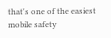that's one of the easiest mobile safety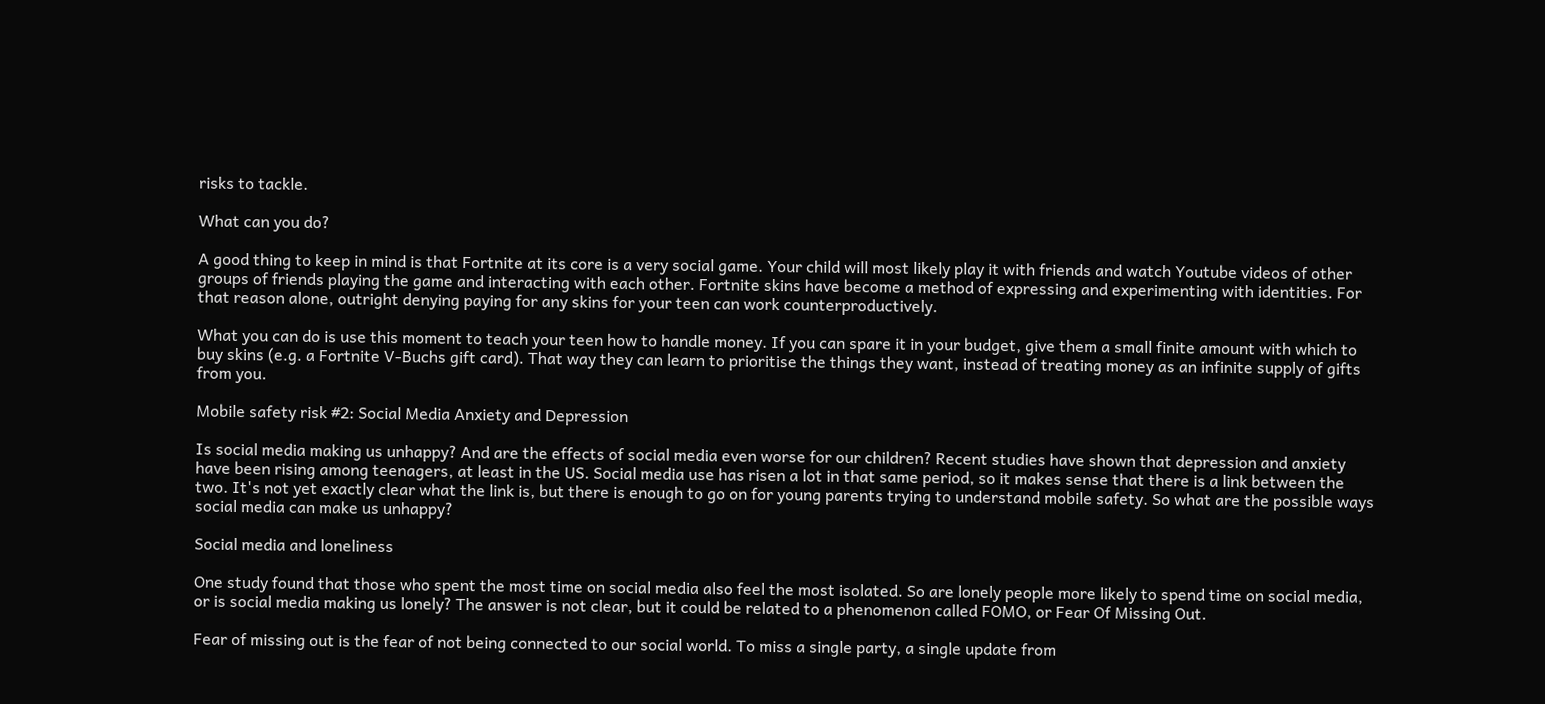risks to tackle.

What can you do?

A good thing to keep in mind is that Fortnite at its core is a very social game. Your child will most likely play it with friends and watch Youtube videos of other groups of friends playing the game and interacting with each other. Fortnite skins have become a method of expressing and experimenting with identities. For that reason alone, outright denying paying for any skins for your teen can work counterproductively.

What you can do is use this moment to teach your teen how to handle money. If you can spare it in your budget, give them a small finite amount with which to buy skins (e.g. a Fortnite V-Buchs gift card). That way they can learn to prioritise the things they want, instead of treating money as an infinite supply of gifts from you.

Mobile safety risk #2: Social Media Anxiety and Depression

Is social media making us unhappy? And are the effects of social media even worse for our children? Recent studies have shown that depression and anxiety have been rising among teenagers, at least in the US. Social media use has risen a lot in that same period, so it makes sense that there is a link between the two. It's not yet exactly clear what the link is, but there is enough to go on for young parents trying to understand mobile safety. So what are the possible ways social media can make us unhappy?

Social media and loneliness

One study found that those who spent the most time on social media also feel the most isolated. So are lonely people more likely to spend time on social media, or is social media making us lonely? The answer is not clear, but it could be related to a phenomenon called FOMO, or Fear Of Missing Out.

Fear of missing out is the fear of not being connected to our social world. To miss a single party, a single update from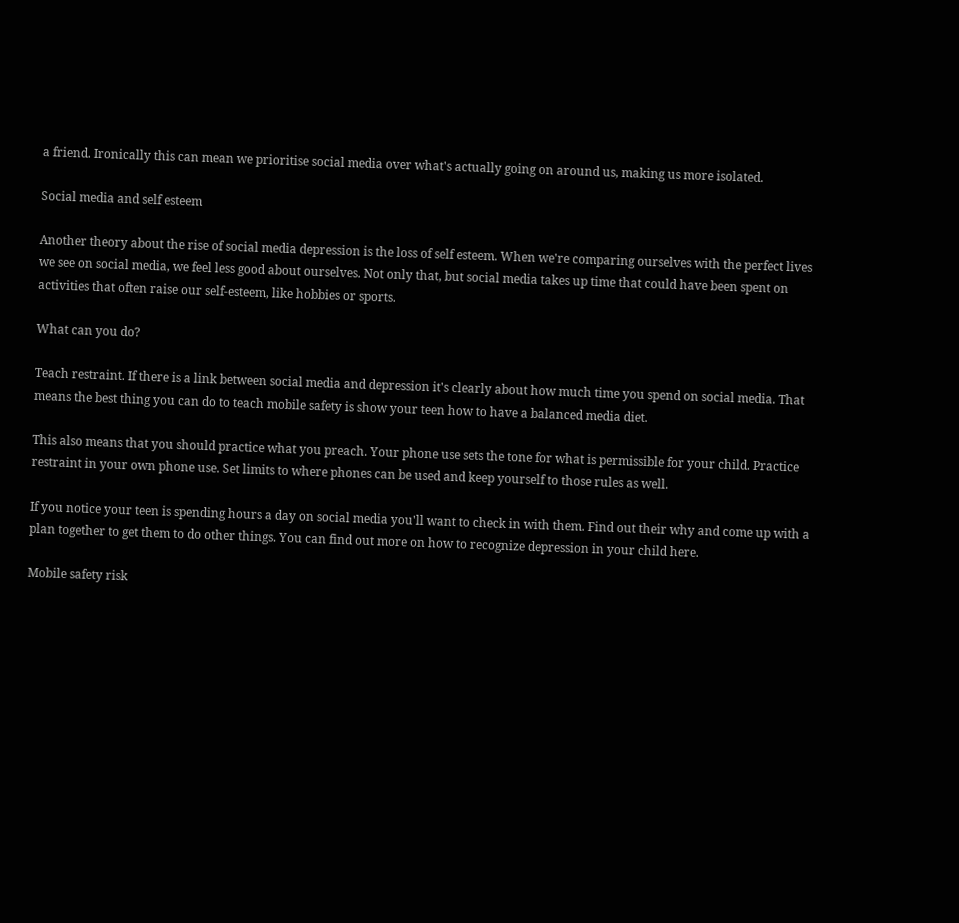a friend. Ironically this can mean we prioritise social media over what's actually going on around us, making us more isolated.

Social media and self esteem

Another theory about the rise of social media depression is the loss of self esteem. When we're comparing ourselves with the perfect lives we see on social media, we feel less good about ourselves. Not only that, but social media takes up time that could have been spent on activities that often raise our self-esteem, like hobbies or sports.

What can you do?

Teach restraint. If there is a link between social media and depression it's clearly about how much time you spend on social media. That means the best thing you can do to teach mobile safety is show your teen how to have a balanced media diet.

This also means that you should practice what you preach. Your phone use sets the tone for what is permissible for your child. Practice restraint in your own phone use. Set limits to where phones can be used and keep yourself to those rules as well.

If you notice your teen is spending hours a day on social media you'll want to check in with them. Find out their why and come up with a plan together to get them to do other things. You can find out more on how to recognize depression in your child here.

Mobile safety risk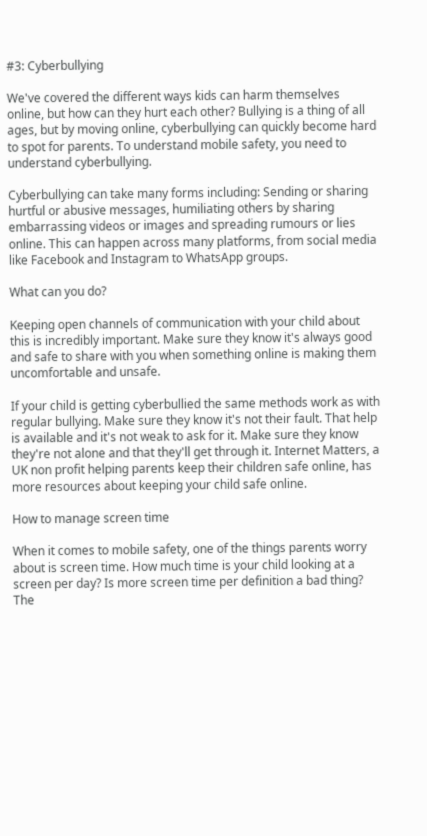#3: Cyberbullying

We've covered the different ways kids can harm themselves online, but how can they hurt each other? Bullying is a thing of all ages, but by moving online, cyberbullying can quickly become hard to spot for parents. To understand mobile safety, you need to understand cyberbullying.

Cyberbullying can take many forms including: Sending or sharing hurtful or abusive messages, humiliating others by sharing embarrassing videos or images and spreading rumours or lies online. This can happen across many platforms, from social media like Facebook and Instagram to WhatsApp groups.

What can you do?

Keeping open channels of communication with your child about this is incredibly important. Make sure they know it's always good and safe to share with you when something online is making them uncomfortable and unsafe.

If your child is getting cyberbullied the same methods work as with regular bullying. Make sure they know it's not their fault. That help is available and it's not weak to ask for it. Make sure they know they're not alone and that they'll get through it. Internet Matters, a UK non profit helping parents keep their children safe online, has more resources about keeping your child safe online.

How to manage screen time

When it comes to mobile safety, one of the things parents worry about is screen time. How much time is your child looking at a screen per day? Is more screen time per definition a bad thing? The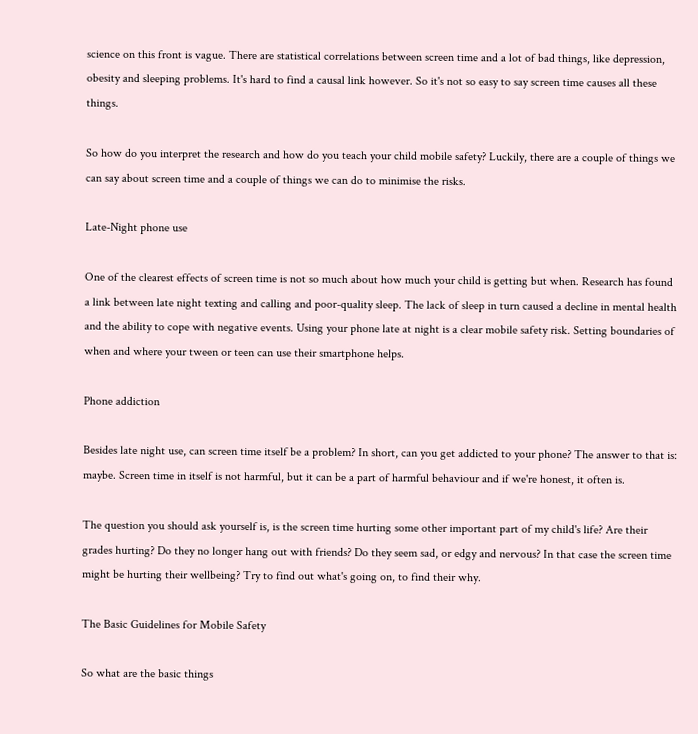science on this front is vague. There are statistical correlations between screen time and a lot of bad things, like depression, obesity and sleeping problems. It's hard to find a causal link however. So it's not so easy to say screen time causes all these things.

So how do you interpret the research and how do you teach your child mobile safety? Luckily, there are a couple of things we can say about screen time and a couple of things we can do to minimise the risks.

Late-Night phone use

One of the clearest effects of screen time is not so much about how much your child is getting but when. Research has found a link between late night texting and calling and poor-quality sleep. The lack of sleep in turn caused a decline in mental health and the ability to cope with negative events. Using your phone late at night is a clear mobile safety risk. Setting boundaries of when and where your tween or teen can use their smartphone helps.

Phone addiction

Besides late night use, can screen time itself be a problem? In short, can you get addicted to your phone? The answer to that is: maybe. Screen time in itself is not harmful, but it can be a part of harmful behaviour and if we're honest, it often is.

The question you should ask yourself is, is the screen time hurting some other important part of my child's life? Are their grades hurting? Do they no longer hang out with friends? Do they seem sad, or edgy and nervous? In that case the screen time might be hurting their wellbeing? Try to find out what's going on, to find their why.

The Basic Guidelines for Mobile Safety

So what are the basic things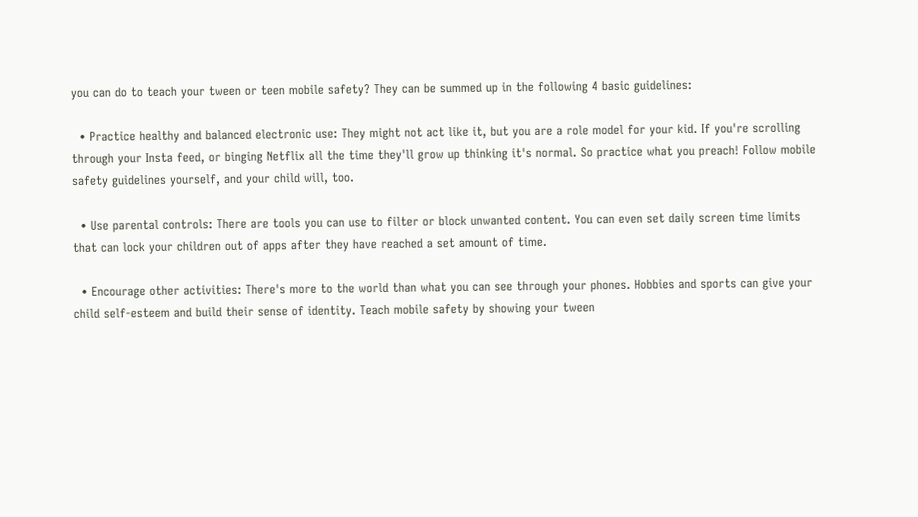you can do to teach your tween or teen mobile safety? They can be summed up in the following 4 basic guidelines:

  • Practice healthy and balanced electronic use: They might not act like it, but you are a role model for your kid. If you're scrolling through your Insta feed, or binging Netflix all the time they'll grow up thinking it's normal. So practice what you preach! Follow mobile safety guidelines yourself, and your child will, too.

  • Use parental controls: There are tools you can use to filter or block unwanted content. You can even set daily screen time limits that can lock your children out of apps after they have reached a set amount of time.

  • Encourage other activities: There's more to the world than what you can see through your phones. Hobbies and sports can give your child self-esteem and build their sense of identity. Teach mobile safety by showing your tween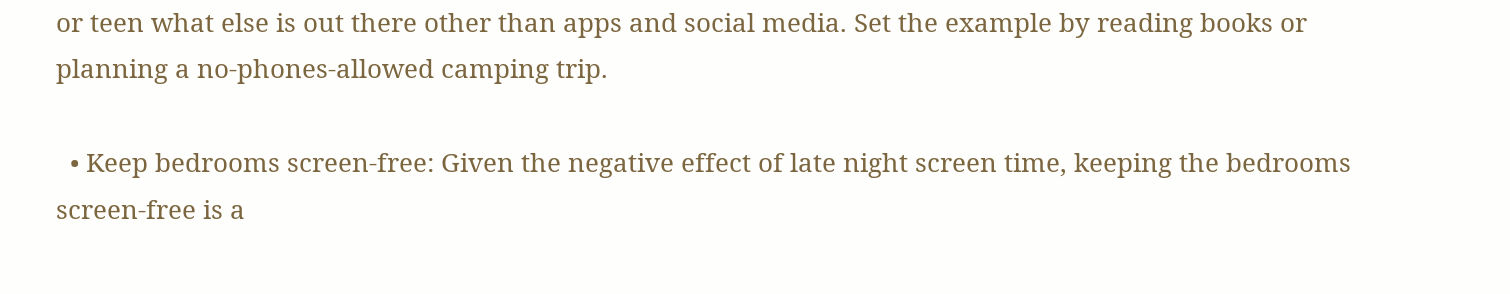or teen what else is out there other than apps and social media. Set the example by reading books or planning a no-phones-allowed camping trip.

  • Keep bedrooms screen-free: Given the negative effect of late night screen time, keeping the bedrooms screen-free is a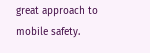great approach to mobile safety.